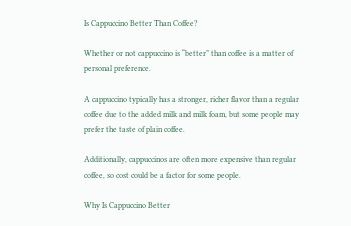Is Cappuccino Better Than Coffee?

Whether or not cappuccino is “better” than coffee is a matter of personal preference.

A cappuccino typically has a stronger, richer flavor than a regular coffee due to the added milk and milk foam, but some people may prefer the taste of plain coffee.

Additionally, cappuccinos are often more expensive than regular coffee, so cost could be a factor for some people.

Why Is Cappuccino Better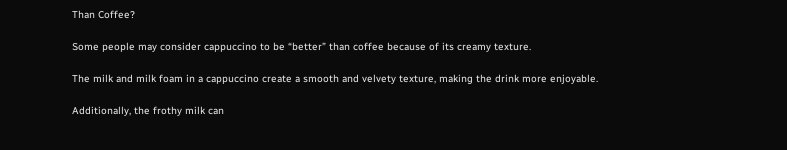Than Coffee?

Some people may consider cappuccino to be “better” than coffee because of its creamy texture.

The milk and milk foam in a cappuccino create a smooth and velvety texture, making the drink more enjoyable.

Additionally, the frothy milk can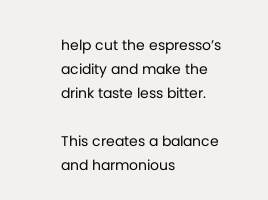help cut the espresso’s acidity and make the drink taste less bitter.

This creates a balance and harmonious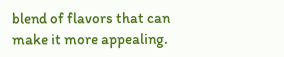blend of flavors that can make it more appealing.